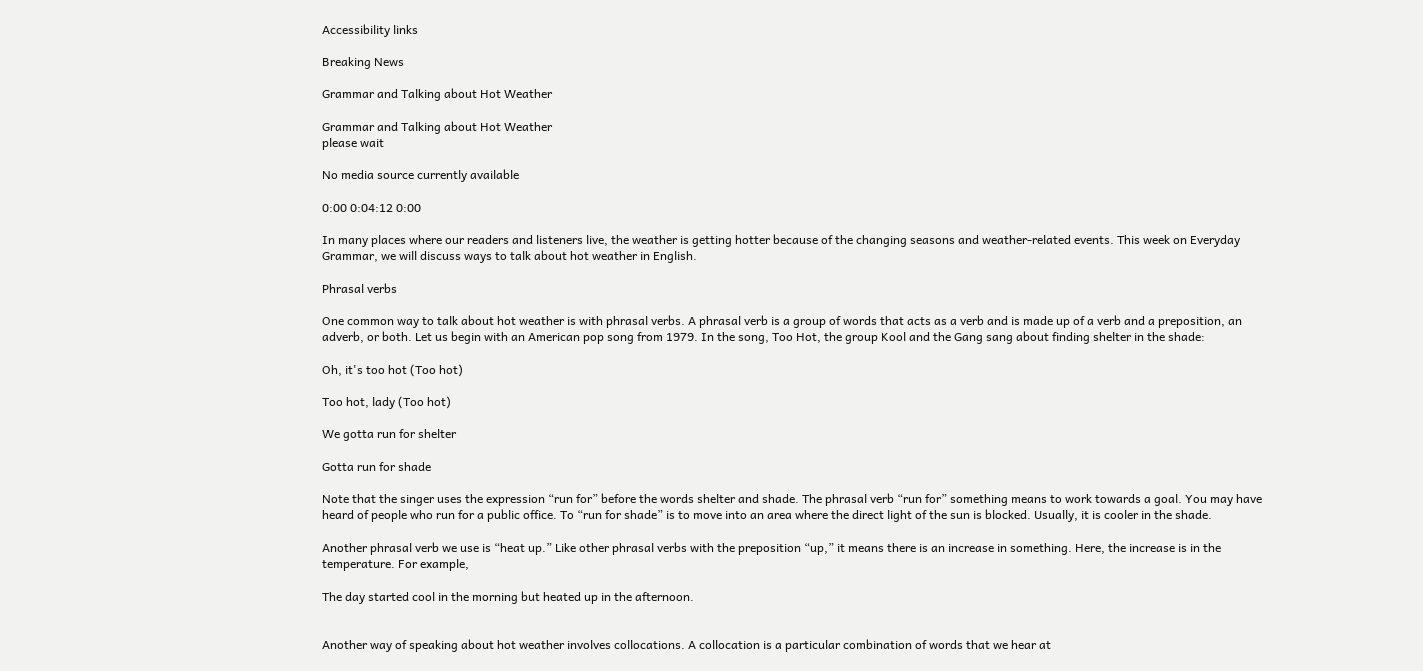Accessibility links

Breaking News

Grammar and Talking about Hot Weather

Grammar and Talking about Hot Weather
please wait

No media source currently available

0:00 0:04:12 0:00

In many places where our readers and listeners live, the weather is getting hotter because of the changing seasons and weather-related events. This week on Everyday Grammar, we will discuss ways to talk about hot weather in English.

Phrasal verbs

One common way to talk about hot weather is with phrasal verbs. A phrasal verb is a group of words that acts as a verb and is made up of a verb and a preposition, an adverb, or both. Let us begin with an American pop song from 1979. In the song, Too Hot, the group Kool and the Gang sang about finding shelter in the shade:

Oh, it's too hot (Too hot)

Too hot, lady (Too hot)

We gotta run for shelter

Gotta run for shade

Note that the singer uses the expression “run for” before the words shelter and shade. The phrasal verb “run for” something means to work towards a goal. You may have heard of people who run for a public office. To “run for shade” is to move into an area where the direct light of the sun is blocked. Usually, it is cooler in the shade.

Another phrasal verb we use is “heat up.” Like other phrasal verbs with the preposition “up,” it means there is an increase in something. Here, the increase is in the temperature. For example,

The day started cool in the morning but heated up in the afternoon.


Another way of speaking about hot weather involves collocations. A collocation is a particular combination of words that we hear at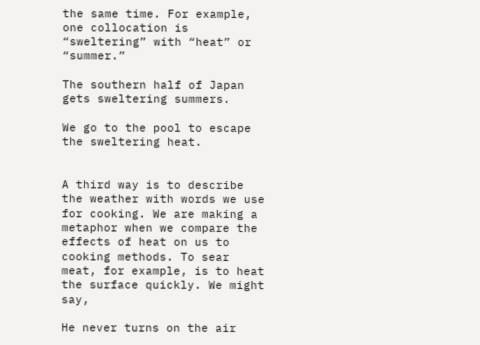the same time. For example, one collocation is “sweltering” with “heat” or “summer.”

The southern half of Japan gets sweltering summers.

We go to the pool to escape the sweltering heat.


A third way is to describe the weather with words we use for cooking. We are making a metaphor when we compare the effects of heat on us to cooking methods. To sear meat, for example, is to heat the surface quickly. We might say,

He never turns on the air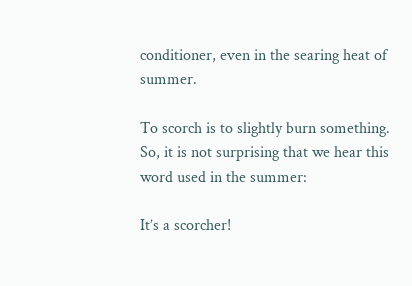conditioner, even in the searing heat of summer.

To scorch is to slightly burn something. So, it is not surprising that we hear this word used in the summer:

It’s a scorcher!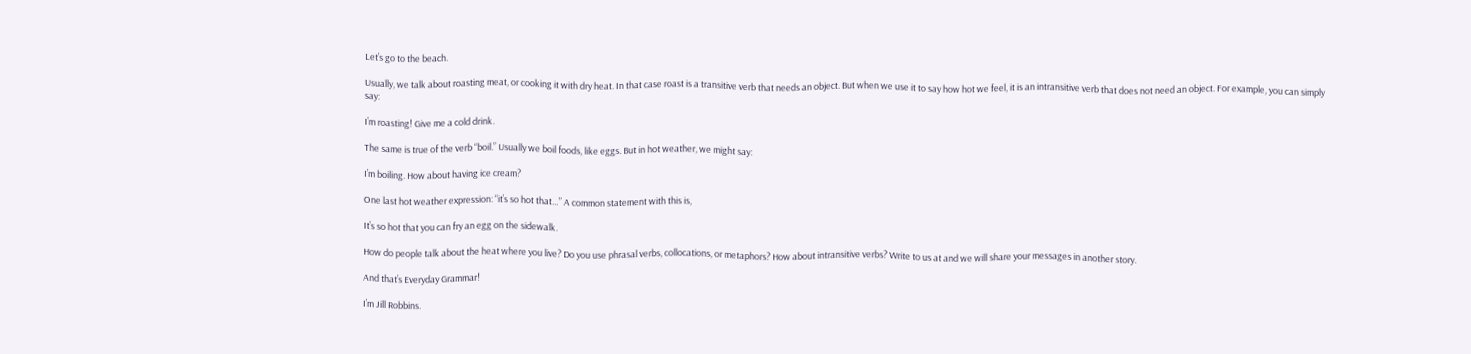Let’s go to the beach.

Usually, we talk about roasting meat, or cooking it with dry heat. In that case roast is a transitive verb that needs an object. But when we use it to say how hot we feel, it is an intransitive verb that does not need an object. For example, you can simply say:

I’m roasting! Give me a cold drink.

The same is true of the verb “boil.” Usually we boil foods, like eggs. But in hot weather, we might say:

I’m boiling. How about having ice cream?

One last hot weather expression: “it’s so hot that…” A common statement with this is,

It’s so hot that you can fry an egg on the sidewalk.

How do people talk about the heat where you live? Do you use phrasal verbs, collocations, or metaphors? How about intransitive verbs? Write to us at and we will share your messages in another story.

And that’s Everyday Grammar!

I’m Jill Robbins.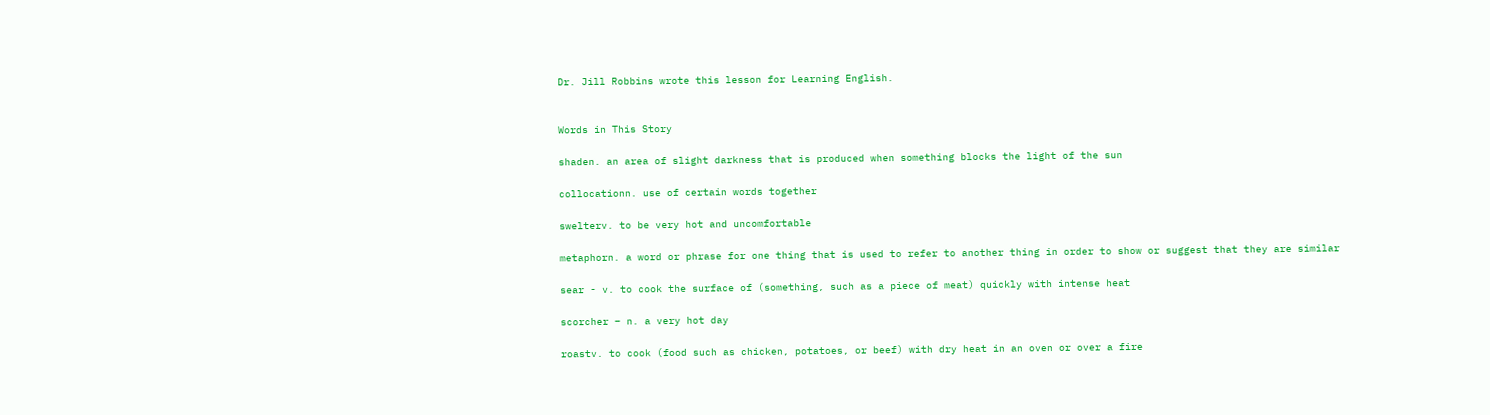Dr. Jill Robbins wrote this lesson for Learning English.


Words in This Story

shaden. an area of slight darkness that is produced when something blocks the light of the sun

collocationn. use of certain words together

swelterv. to be very hot and uncomfortable

metaphorn. a word or phrase for one thing that is used to refer to another thing in order to show or suggest that they are similar

sear - v. to cook the surface of (something, such as a piece of meat) quickly with intense heat

scorcher – n. a very hot day

roastv. to cook (food such as chicken, potatoes, or beef) with dry heat in an oven or over a fire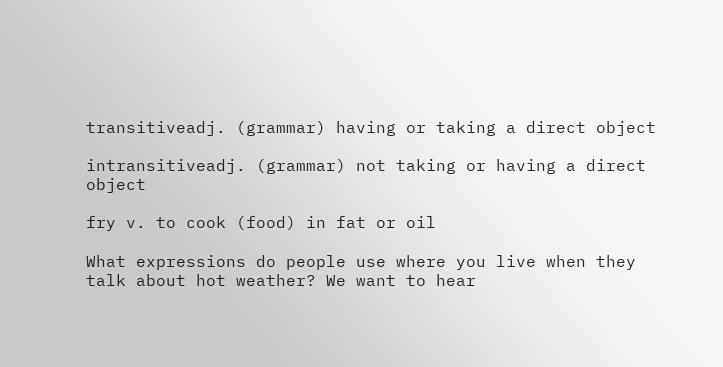transitiveadj. (grammar) having or taking a direct object

intransitiveadj. (grammar) not taking or having a direct object

fry v. to cook (food) in fat or oil

What expressions do people use where you live when they talk about hot weather? We want to hear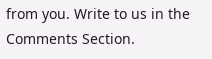from you. Write to us in the Comments Section.